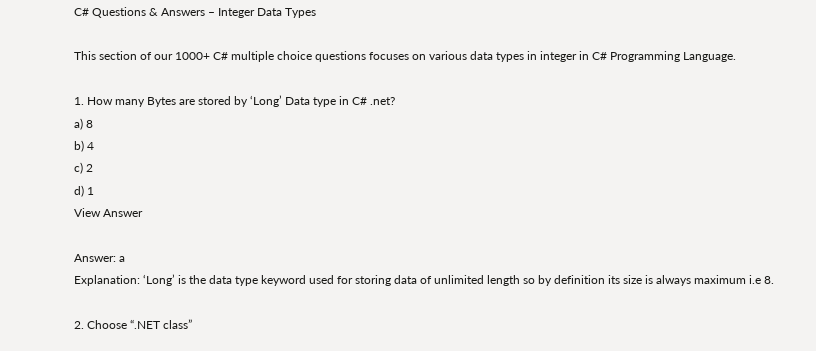C# Questions & Answers – Integer Data Types

This section of our 1000+ C# multiple choice questions focuses on various data types in integer in C# Programming Language.

1. How many Bytes are stored by ‘Long’ Data type in C# .net?
a) 8
b) 4
c) 2
d) 1
View Answer

Answer: a
Explanation: ‘Long’ is the data type keyword used for storing data of unlimited length so by definition its size is always maximum i.e 8.

2. Choose “.NET class”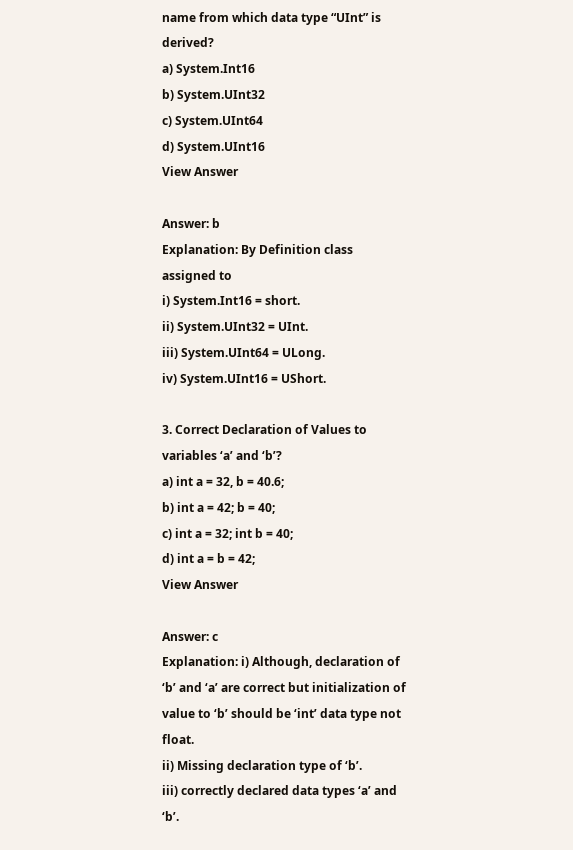name from which data type “UInt” is derived?
a) System.Int16
b) System.UInt32
c) System.UInt64
d) System.UInt16
View Answer

Answer: b
Explanation: By Definition class assigned to
i) System.Int16 = short.
ii) System.UInt32 = UInt.
iii) System.UInt64 = ULong.
iv) System.UInt16 = UShort.

3. Correct Declaration of Values to variables ‘a’ and ‘b’?
a) int a = 32, b = 40.6;
b) int a = 42; b = 40;
c) int a = 32; int b = 40;
d) int a = b = 42;
View Answer

Answer: c
Explanation: i) Although, declaration of ‘b’ and ‘a’ are correct but initialization of value to ‘b’ should be ‘int’ data type not float.
ii) Missing declaration type of ‘b’.
iii) correctly declared data types ‘a’ and ‘b’.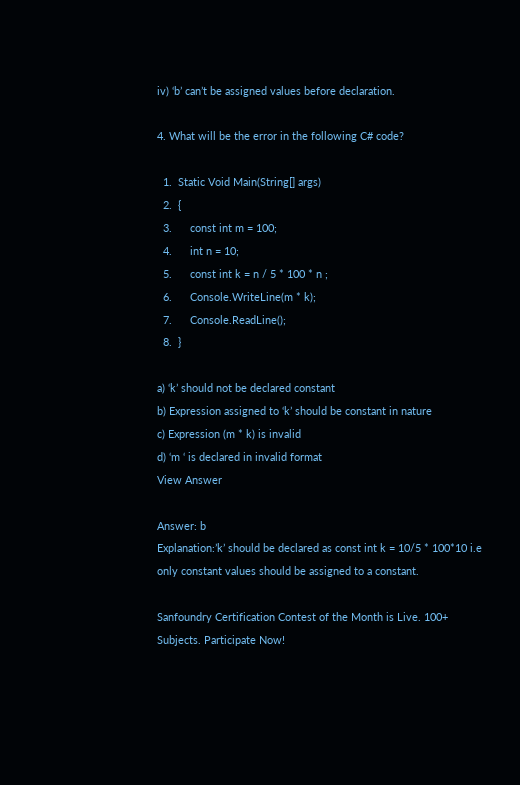iv) ‘b’ can’t be assigned values before declaration.

4. What will be the error in the following C# code?

  1.  Static Void Main(String[] args)
  2.  {
  3.      const int m = 100;
  4.      int n = 10;
  5.      const int k = n / 5 * 100 * n ;
  6.      Console.WriteLine(m * k);
  7.      Console.ReadLine();
  8.  }

a) ‘k’ should not be declared constant
b) Expression assigned to ‘k’ should be constant in nature
c) Expression (m * k) is invalid
d) ‘m ‘ is declared in invalid format
View Answer

Answer: b
Explanation:’k’ should be declared as const int k = 10/5 * 100*10 i.e only constant values should be assigned to a constant.

Sanfoundry Certification Contest of the Month is Live. 100+ Subjects. Participate Now!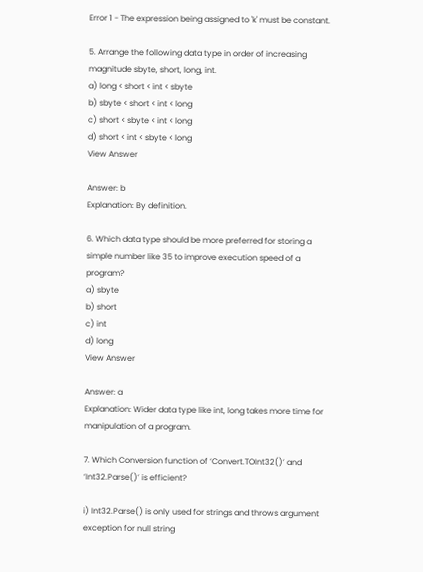Error 1 - The expression being assigned to 'k' must be constant.

5. Arrange the following data type in order of increasing magnitude sbyte, short, long, int.
a) long < short < int < sbyte
b) sbyte < short < int < long
c) short < sbyte < int < long
d) short < int < sbyte < long
View Answer

Answer: b
Explanation: By definition.

6. Which data type should be more preferred for storing a simple number like 35 to improve execution speed of a program?
a) sbyte
b) short
c) int
d) long
View Answer

Answer: a
Explanation: Wider data type like int, long takes more time for manipulation of a program.

7. Which Conversion function of ‘Convert.TOInt32()’ and ‘Int32.Parse()’ is efficient?

i) Int32.Parse() is only used for strings and throws argument exception for null string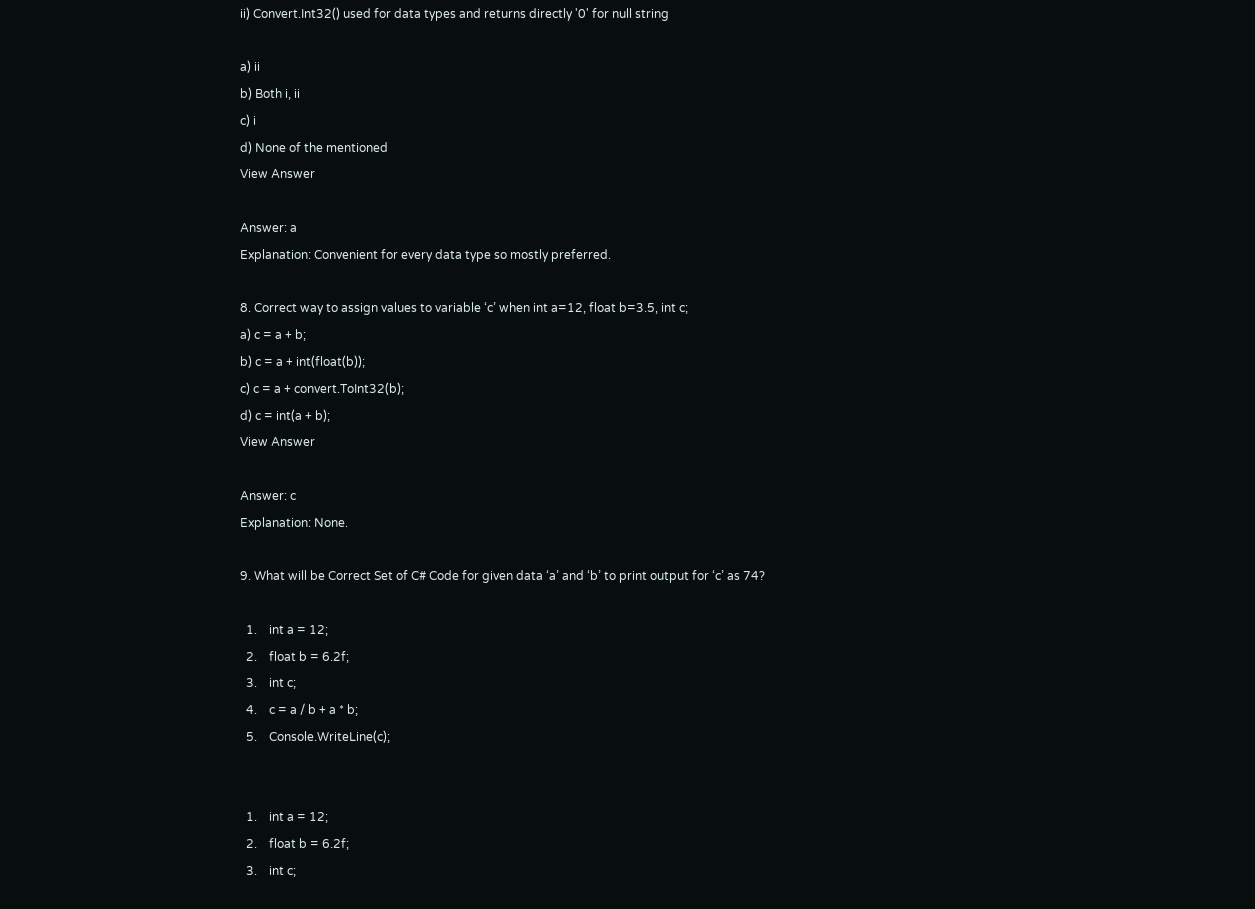ii) Convert.Int32() used for data types and returns directly '0' for null string

a) ii
b) Both i, ii
c) i
d) None of the mentioned
View Answer

Answer: a
Explanation: Convenient for every data type so mostly preferred.

8. Correct way to assign values to variable ‘c’ when int a=12, float b=3.5, int c;
a) c = a + b;
b) c = a + int(float(b));
c) c = a + convert.ToInt32(b);
d) c = int(a + b);
View Answer

Answer: c
Explanation: None.

9. What will be Correct Set of C# Code for given data ‘a’ and ‘b’ to print output for ‘c’ as 74?

  1.    int a = 12;
  2.    float b = 6.2f;
  3.    int c;
  4.    c = a / b + a * b;
  5.    Console.WriteLine(c);


  1.    int a = 12;
  2.    float b = 6.2f;
  3.    int c;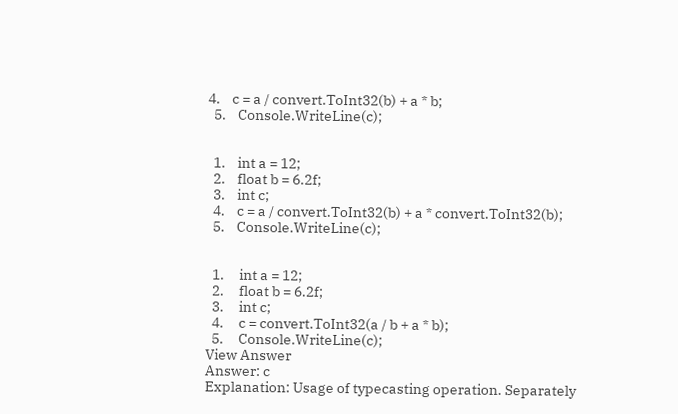4.    c = a / convert.ToInt32(b) + a * b;
  5.    Console.WriteLine(c);


  1.    int a = 12;
  2.    float b = 6.2f;
  3.    int c;
  4.    c = a / convert.ToInt32(b) + a * convert.ToInt32(b);
  5.    Console.WriteLine(c);


  1.     int a = 12;
  2.     float b = 6.2f;
  3.     int c;
  4.     c = convert.ToInt32(a / b + a * b);
  5.     Console.WriteLine(c);
View Answer
Answer: c
Explanation: Usage of typecasting operation. Separately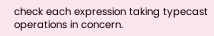check each expression taking typecast operations in concern.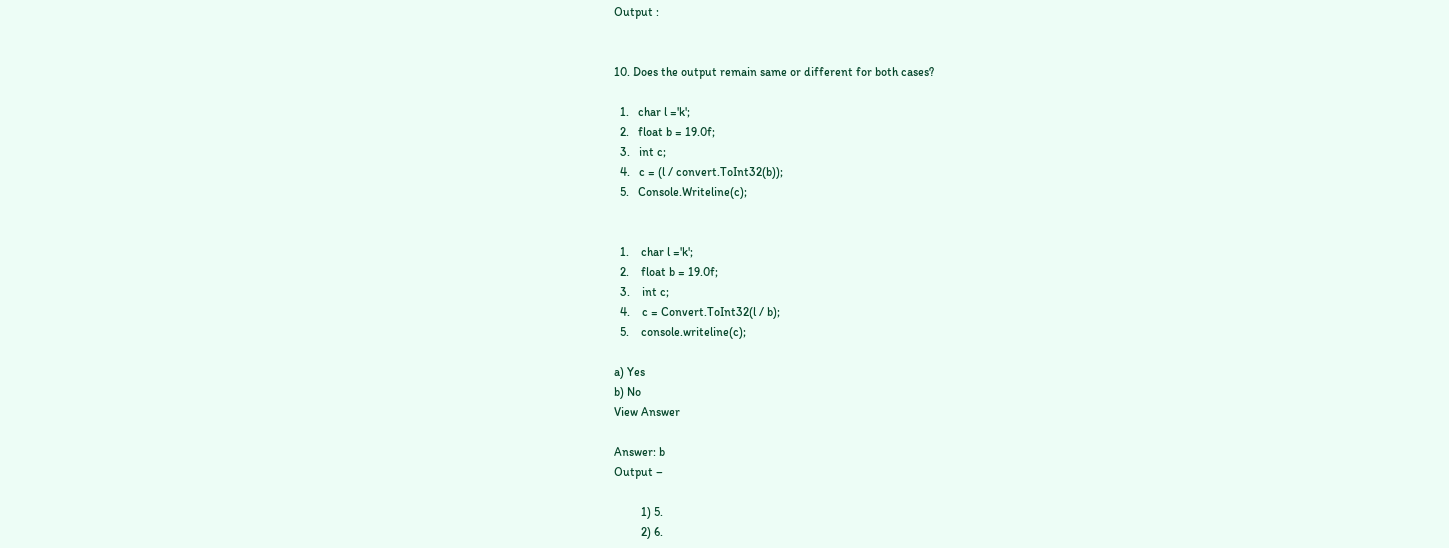Output :


10. Does the output remain same or different for both cases?

  1.   char l ='k';
  2.   float b = 19.0f;
  3.   int c;
  4.   c = (l / convert.ToInt32(b));
  5.   Console.Writeline(c);


  1.    char l ='k';
  2.    float b = 19.0f;
  3.    int c;
  4.    c = Convert.ToInt32(l / b);
  5.    console.writeline(c);

a) Yes
b) No
View Answer

Answer: b
Output –

         1) 5.
         2) 6.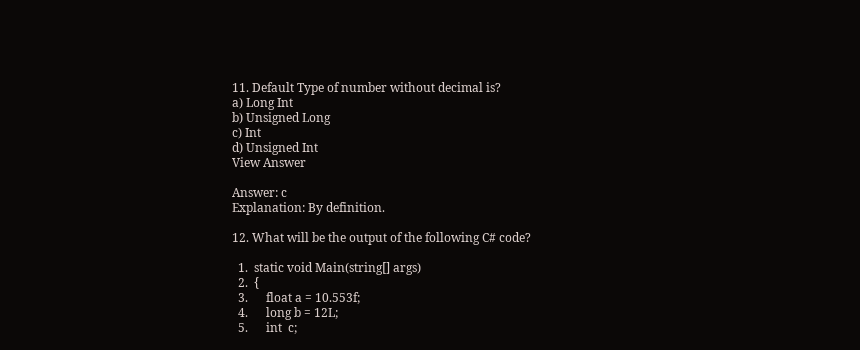11. Default Type of number without decimal is?
a) Long Int
b) Unsigned Long
c) Int
d) Unsigned Int
View Answer

Answer: c
Explanation: By definition.

12. What will be the output of the following C# code?

  1.  static void Main(string[] args)
  2.  {
  3.      float a = 10.553f;
  4.      long b = 12L;
  5.      int  c;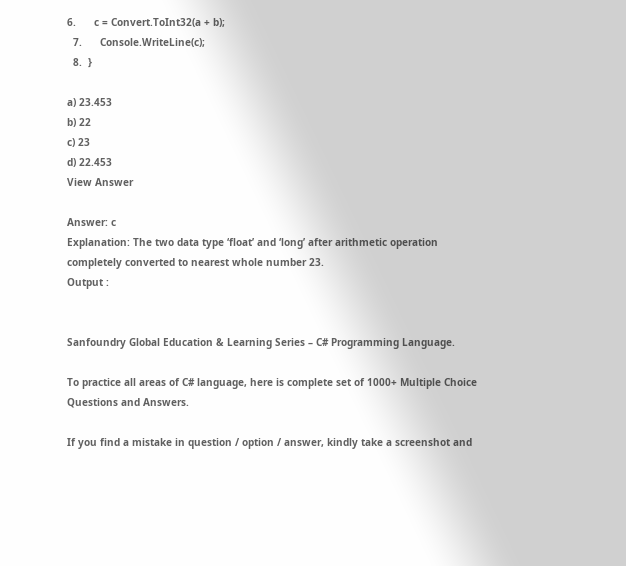6.      c = Convert.ToInt32(a + b);
  7.      Console.WriteLine(c);
  8.  }

a) 23.453
b) 22
c) 23
d) 22.453
View Answer

Answer: c
Explanation: The two data type ‘float’ and ‘long’ after arithmetic operation completely converted to nearest whole number 23.
Output :


Sanfoundry Global Education & Learning Series – C# Programming Language.

To practice all areas of C# language, here is complete set of 1000+ Multiple Choice Questions and Answers.

If you find a mistake in question / option / answer, kindly take a screenshot and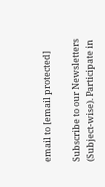email to [email protected]

Subscribe to our Newsletters (Subject-wise). Participate in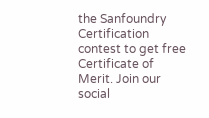the Sanfoundry Certification contest to get free Certificate of Merit. Join our social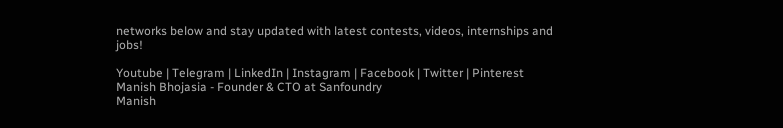networks below and stay updated with latest contests, videos, internships and jobs!

Youtube | Telegram | LinkedIn | Instagram | Facebook | Twitter | Pinterest
Manish Bhojasia - Founder & CTO at Sanfoundry
Manish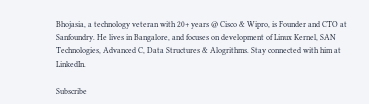Bhojasia, a technology veteran with 20+ years @ Cisco & Wipro, is Founder and CTO at Sanfoundry. He lives in Bangalore, and focuses on development of Linux Kernel, SAN Technologies, Advanced C, Data Structures & Alogrithms. Stay connected with him at LinkedIn.

Subscribe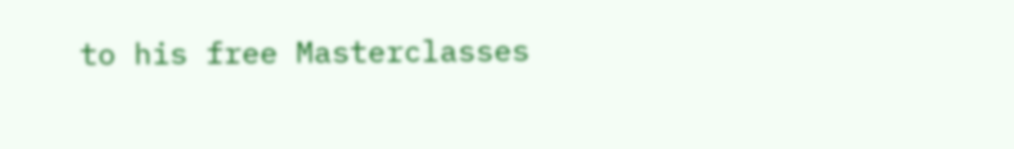to his free Masterclasses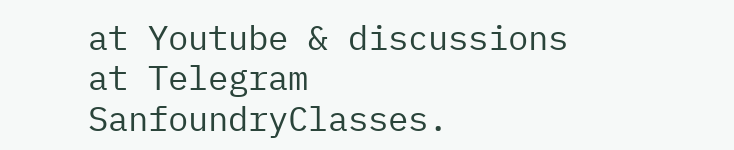at Youtube & discussions at Telegram SanfoundryClasses.